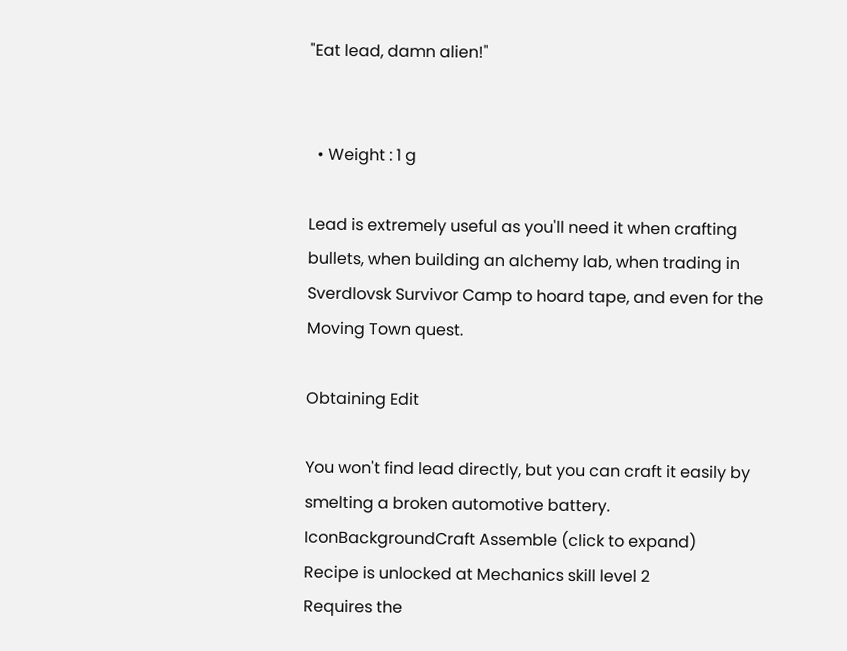"Eat lead, damn alien!"


  • Weight : 1 g

Lead is extremely useful as you'll need it when crafting bullets, when building an alchemy lab, when trading in Sverdlovsk Survivor Camp to hoard tape, and even for the Moving Town quest.

Obtaining Edit

You won't find lead directly, but you can craft it easily by smelting a broken automotive battery.
IconBackgroundCraft Assemble (click to expand)
Recipe is unlocked at Mechanics skill level 2
Requires the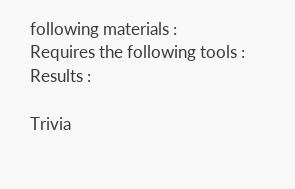following materials :
Requires the following tools :
Results :

Trivia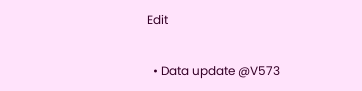Edit

  • Data update @V573